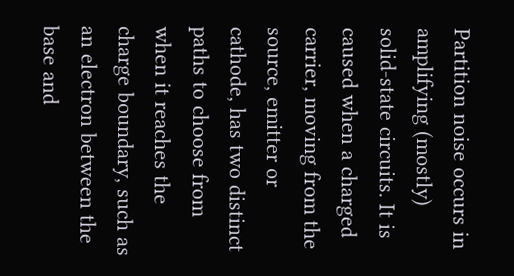Partition noise occurs in amplifying (mostly) solid-state circuits. It is caused when a charged carrier, moving from the source, emitter or cathode, has two distinct paths to choose from when it reaches the charge boundary, such as an electron between the base and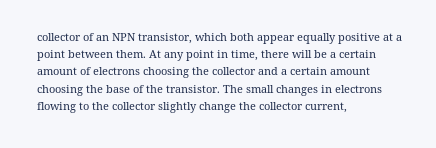collector of an NPN transistor, which both appear equally positive at a point between them. At any point in time, there will be a certain amount of electrons choosing the collector and a certain amount choosing the base of the transistor. The small changes in electrons flowing to the collector slightly change the collector current,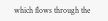which flows through the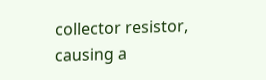collector resistor, causing a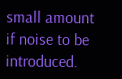small amount if noise to be introduced.